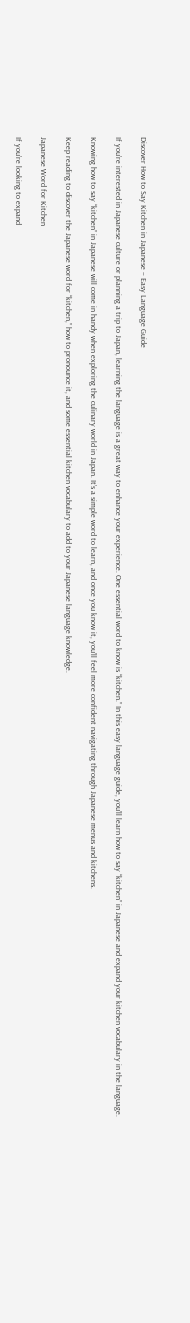Discover How to Say Kitchen in Japanese – Easy Language Guide

If you’re interested in Japanese culture or planning a trip to Japan, learning the language is a great way to enhance your experience. One essential word to know is “kitchen.” In this easy language guide, you’ll learn how to say “kitchen” in Japanese and expand your kitchen vocabulary in the language.

Knowing how to say “kitchen” in Japanese will come in handy when exploring the culinary world in Japan. It’s a simple word to learn, and once you know it, you’ll feel more confident navigating through Japanese menus and kitchens.

Keep reading to discover the Japanese word for “kitchen,” how to pronounce it, and some essential kitchen vocabulary to add to your Japanese language knowledge.

Japanese Word for Kitchen

If you’re looking to expand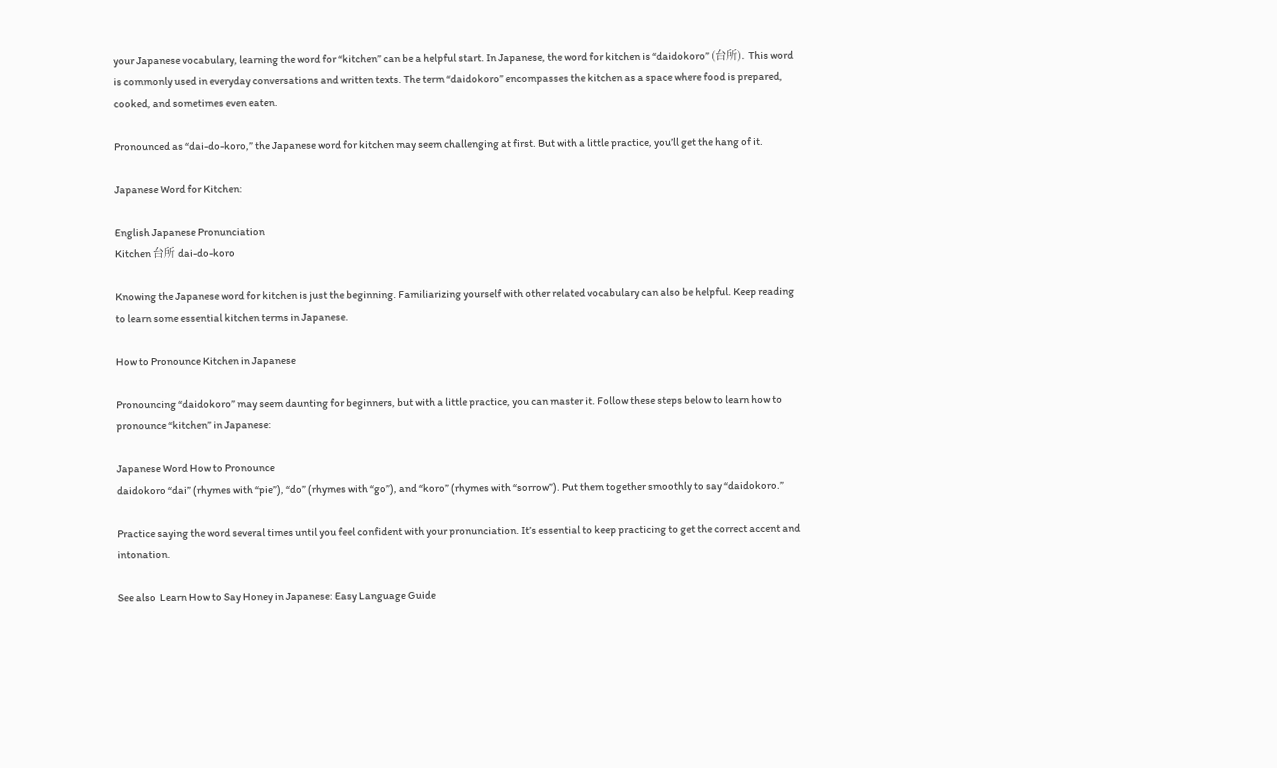your Japanese vocabulary, learning the word for “kitchen” can be a helpful start. In Japanese, the word for kitchen is “daidokoro” (台所). This word is commonly used in everyday conversations and written texts. The term “daidokoro” encompasses the kitchen as a space where food is prepared, cooked, and sometimes even eaten.

Pronounced as “dai-do-koro,” the Japanese word for kitchen may seem challenging at first. But with a little practice, you’ll get the hang of it.

Japanese Word for Kitchen:

English Japanese Pronunciation
Kitchen 台所 dai-do-koro

Knowing the Japanese word for kitchen is just the beginning. Familiarizing yourself with other related vocabulary can also be helpful. Keep reading to learn some essential kitchen terms in Japanese.

How to Pronounce Kitchen in Japanese

Pronouncing “daidokoro” may seem daunting for beginners, but with a little practice, you can master it. Follow these steps below to learn how to pronounce “kitchen” in Japanese:

Japanese Word How to Pronounce
daidokoro “dai” (rhymes with “pie”), “do” (rhymes with “go”), and “koro” (rhymes with “sorrow”). Put them together smoothly to say “daidokoro.”

Practice saying the word several times until you feel confident with your pronunciation. It’s essential to keep practicing to get the correct accent and intonation.

See also  Learn How to Say Honey in Japanese: Easy Language Guide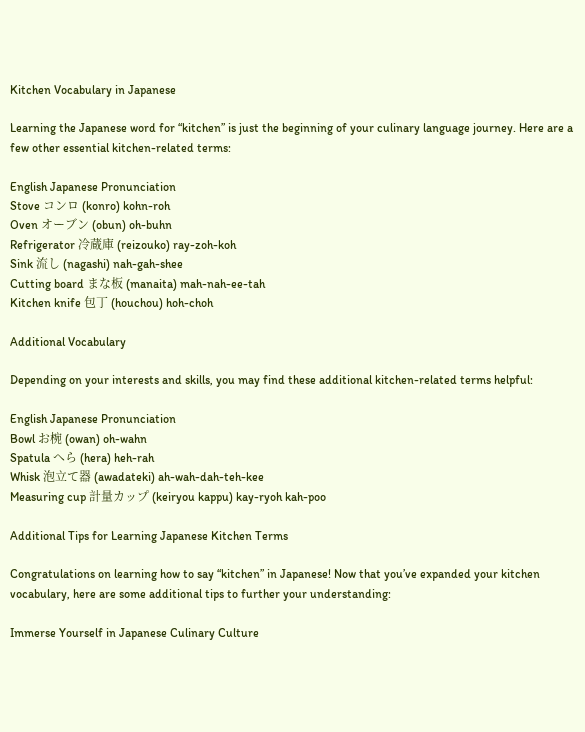Kitchen Vocabulary in Japanese

Learning the Japanese word for “kitchen” is just the beginning of your culinary language journey. Here are a few other essential kitchen-related terms:

English Japanese Pronunciation
Stove コンロ (konro) kohn-roh
Oven オーブン (obun) oh-buhn
Refrigerator 冷蔵庫 (reizouko) ray-zoh-koh
Sink 流し (nagashi) nah-gah-shee
Cutting board まな板 (manaita) mah-nah-ee-tah
Kitchen knife 包丁 (houchou) hoh-choh

Additional Vocabulary

Depending on your interests and skills, you may find these additional kitchen-related terms helpful:

English Japanese Pronunciation
Bowl お椀 (owan) oh-wahn
Spatula へら (hera) heh-rah
Whisk 泡立て器 (awadateki) ah-wah-dah-teh-kee
Measuring cup 計量カップ (keiryou kappu) kay-ryoh kah-poo

Additional Tips for Learning Japanese Kitchen Terms

Congratulations on learning how to say “kitchen” in Japanese! Now that you’ve expanded your kitchen vocabulary, here are some additional tips to further your understanding:

Immerse Yourself in Japanese Culinary Culture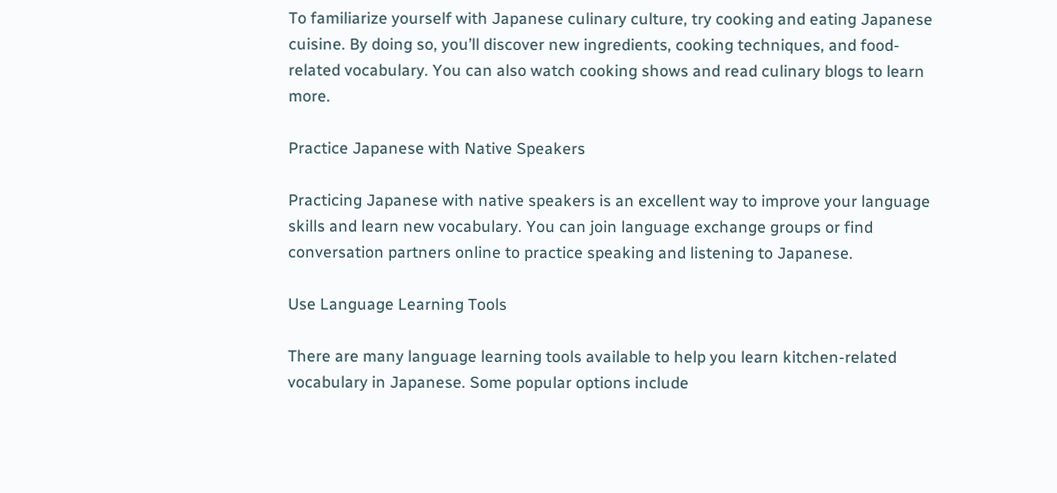To familiarize yourself with Japanese culinary culture, try cooking and eating Japanese cuisine. By doing so, you’ll discover new ingredients, cooking techniques, and food-related vocabulary. You can also watch cooking shows and read culinary blogs to learn more.

Practice Japanese with Native Speakers

Practicing Japanese with native speakers is an excellent way to improve your language skills and learn new vocabulary. You can join language exchange groups or find conversation partners online to practice speaking and listening to Japanese.

Use Language Learning Tools

There are many language learning tools available to help you learn kitchen-related vocabulary in Japanese. Some popular options include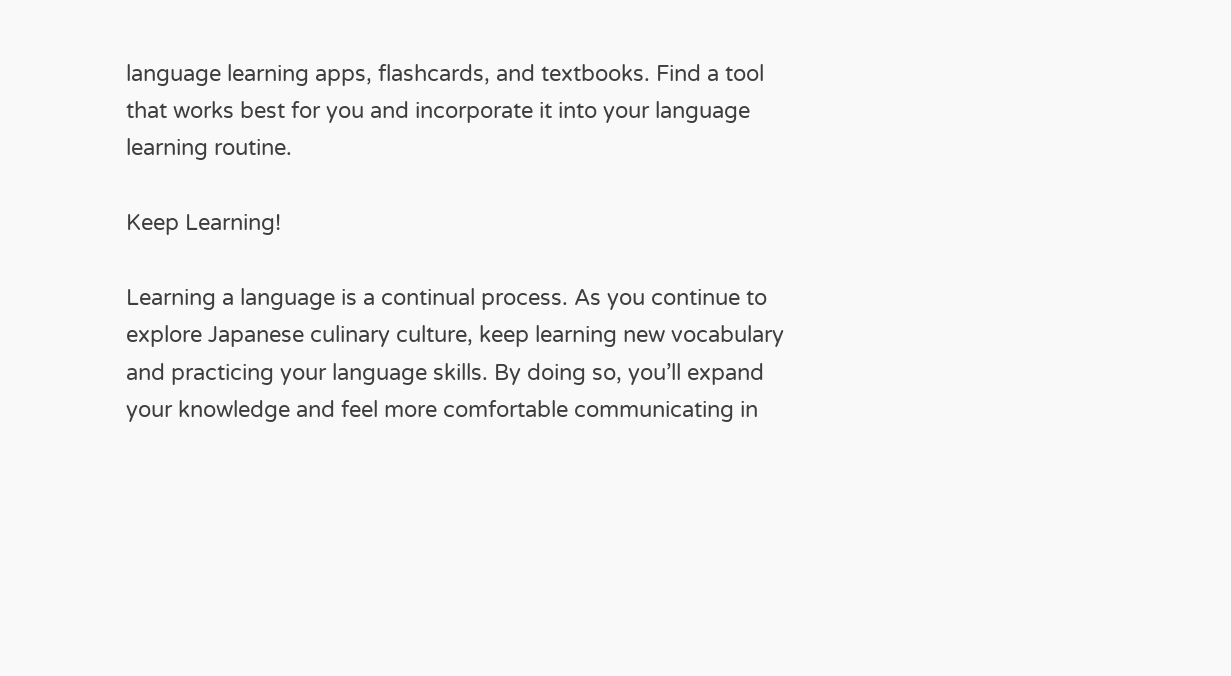language learning apps, flashcards, and textbooks. Find a tool that works best for you and incorporate it into your language learning routine.

Keep Learning!

Learning a language is a continual process. As you continue to explore Japanese culinary culture, keep learning new vocabulary and practicing your language skills. By doing so, you’ll expand your knowledge and feel more comfortable communicating in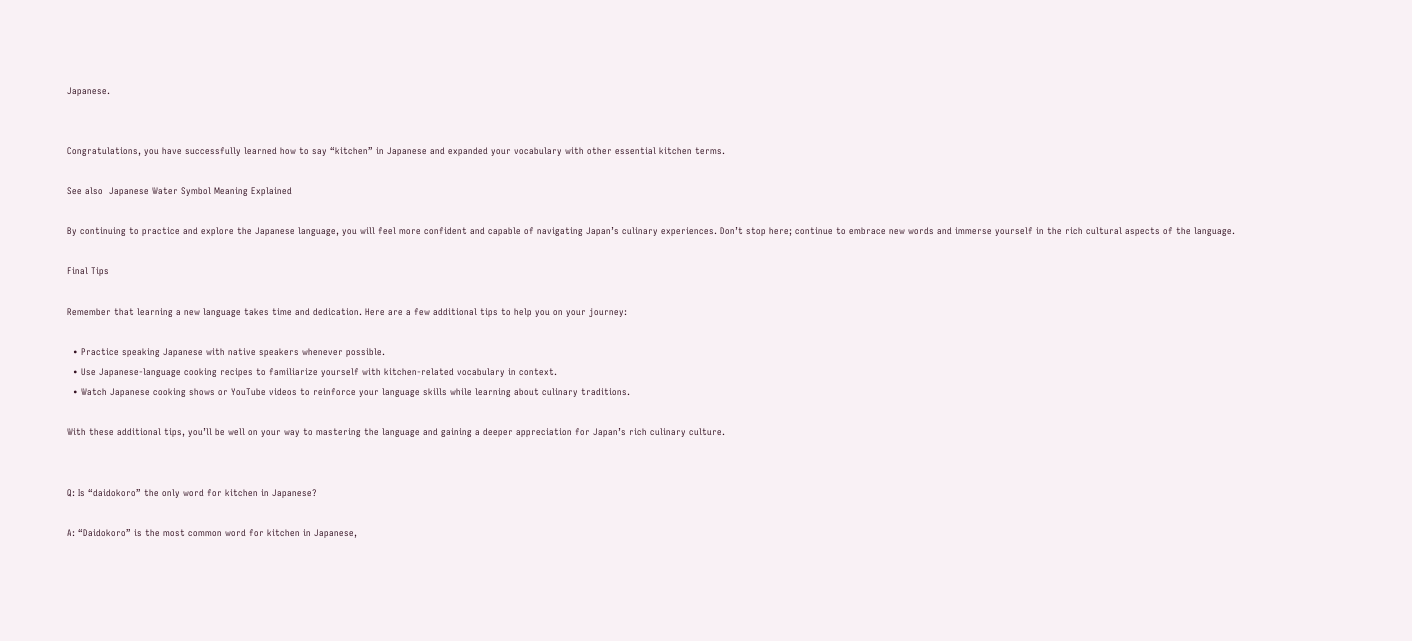Japanese.


Congratulations, you have successfully learned how to say “kitchen” in Japanese and expanded your vocabulary with other essential kitchen terms.

See also  Japanese Water Symbol Meaning Explained

By continuing to practice and explore the Japanese language, you will feel more confident and capable of navigating Japan’s culinary experiences. Don’t stop here; continue to embrace new words and immerse yourself in the rich cultural aspects of the language.

Final Tips

Remember that learning a new language takes time and dedication. Here are a few additional tips to help you on your journey:

  • Practice speaking Japanese with native speakers whenever possible.
  • Use Japanese-language cooking recipes to familiarize yourself with kitchen-related vocabulary in context.
  • Watch Japanese cooking shows or YouTube videos to reinforce your language skills while learning about culinary traditions.

With these additional tips, you’ll be well on your way to mastering the language and gaining a deeper appreciation for Japan’s rich culinary culture.


Q: Is “daidokoro” the only word for kitchen in Japanese?

A: “Daidokoro” is the most common word for kitchen in Japanese,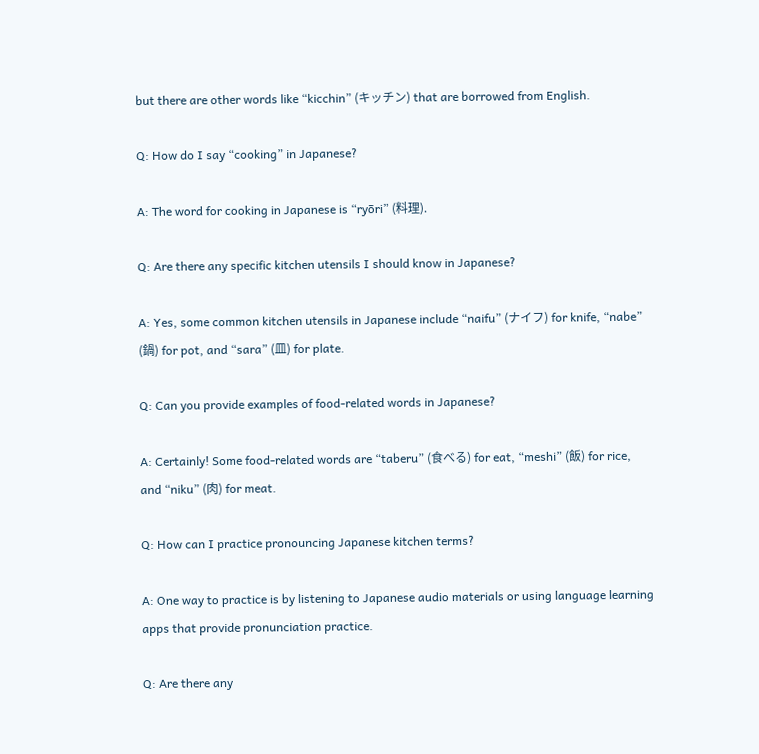but there are other words like “kicchin” (キッチン) that are borrowed from English.

Q: How do I say “cooking” in Japanese?

A: The word for cooking in Japanese is “ryōri” (料理).

Q: Are there any specific kitchen utensils I should know in Japanese?

A: Yes, some common kitchen utensils in Japanese include “naifu” (ナイフ) for knife, “nabe” (鍋) for pot, and “sara” (皿) for plate.

Q: Can you provide examples of food-related words in Japanese?

A: Certainly! Some food-related words are “taberu” (食べる) for eat, “meshi” (飯) for rice, and “niku” (肉) for meat.

Q: How can I practice pronouncing Japanese kitchen terms?

A: One way to practice is by listening to Japanese audio materials or using language learning apps that provide pronunciation practice.

Q: Are there any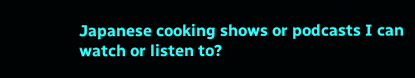Japanese cooking shows or podcasts I can watch or listen to?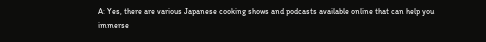A: Yes, there are various Japanese cooking shows and podcasts available online that can help you immerse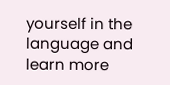yourself in the language and learn more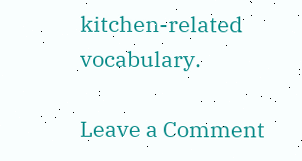kitchen-related vocabulary.

Leave a Comment